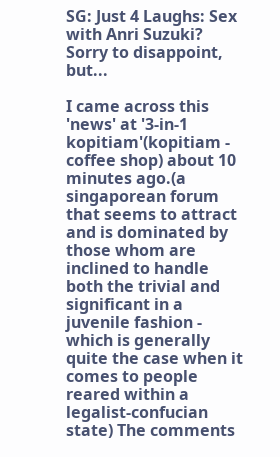SG: Just 4 Laughs: Sex with Anri Suzuki? Sorry to disappoint, but...

I came across this 'news' at '3-in-1 kopitiam'(kopitiam - coffee shop) about 10 minutes ago.(a singaporean forum that seems to attract and is dominated by those whom are inclined to handle both the trivial and significant in a juvenile fashion - which is generally quite the case when it comes to people reared within a legalist-confucian state) The comments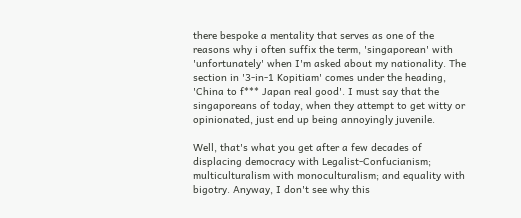there bespoke a mentality that serves as one of the reasons why i often suffix the term, 'singaporean' with 'unfortunately' when I'm asked about my nationality. The section in '3-in-1 Kopitiam' comes under the heading, 'China to f*** Japan real good'. I must say that the singaporeans of today, when they attempt to get witty or opinionated, just end up being annoyingly juvenile.

Well, that's what you get after a few decades of displacing democracy with Legalist-Confucianism; multiculturalism with monoculturalism; and equality with bigotry. Anyway, I don't see why this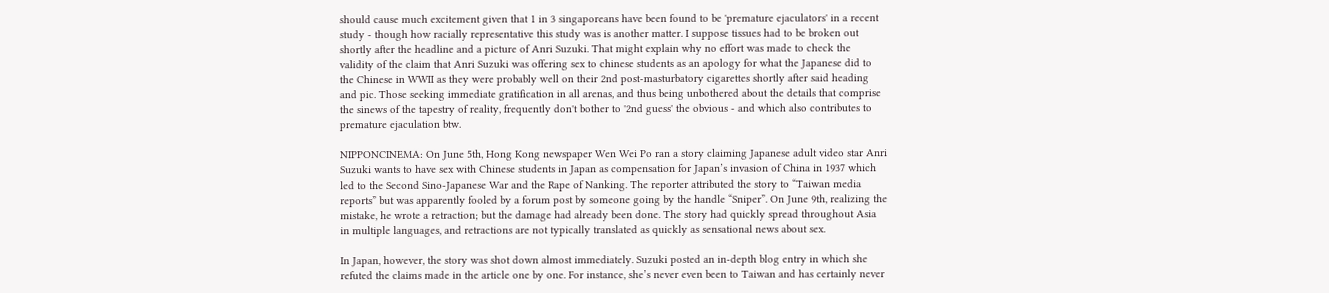should cause much excitement given that 1 in 3 singaporeans have been found to be 'premature ejaculators' in a recent study - though how racially representative this study was is another matter. I suppose tissues had to be broken out shortly after the headline and a picture of Anri Suzuki. That might explain why no effort was made to check the validity of the claim that Anri Suzuki was offering sex to chinese students as an apology for what the Japanese did to the Chinese in WWII as they were probably well on their 2nd post-masturbatory cigarettes shortly after said heading and pic. Those seeking immediate gratification in all arenas, and thus being unbothered about the details that comprise the sinews of the tapestry of reality, frequently don't bother to '2nd guess' the obvious - and which also contributes to premature ejaculation btw.

NIPPONCINEMA: On June 5th, Hong Kong newspaper Wen Wei Po ran a story claiming Japanese adult video star Anri Suzuki wants to have sex with Chinese students in Japan as compensation for Japan’s invasion of China in 1937 which led to the Second Sino-Japanese War and the Rape of Nanking. The reporter attributed the story to “Taiwan media reports” but was apparently fooled by a forum post by someone going by the handle “Sniper”. On June 9th, realizing the mistake, he wrote a retraction; but the damage had already been done. The story had quickly spread throughout Asia in multiple languages, and retractions are not typically translated as quickly as sensational news about sex.

In Japan, however, the story was shot down almost immediately. Suzuki posted an in-depth blog entry in which she refuted the claims made in the article one by one. For instance, she’s never even been to Taiwan and has certainly never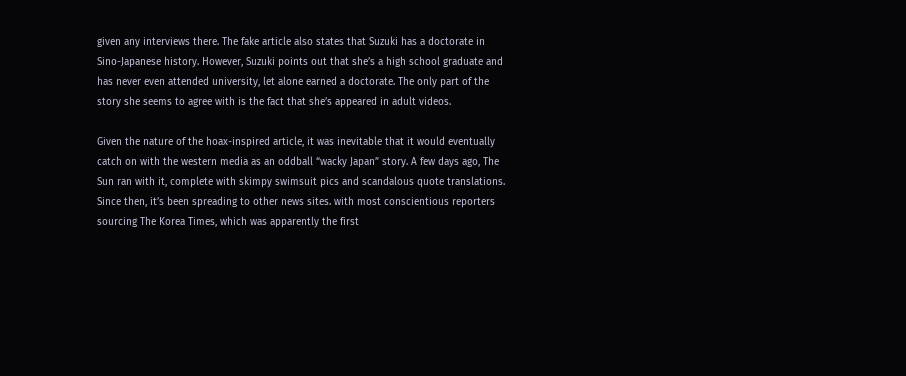given any interviews there. The fake article also states that Suzuki has a doctorate in Sino-Japanese history. However, Suzuki points out that she’s a high school graduate and has never even attended university, let alone earned a doctorate. The only part of the story she seems to agree with is the fact that she’s appeared in adult videos.

Given the nature of the hoax-inspired article, it was inevitable that it would eventually catch on with the western media as an oddball “wacky Japan” story. A few days ago, The Sun ran with it, complete with skimpy swimsuit pics and scandalous quote translations. Since then, it’s been spreading to other news sites. with most conscientious reporters sourcing The Korea Times, which was apparently the first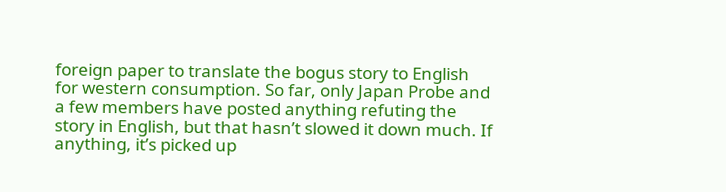foreign paper to translate the bogus story to English for western consumption. So far, only Japan Probe and a few members have posted anything refuting the story in English, but that hasn’t slowed it down much. If anything, it’s picked up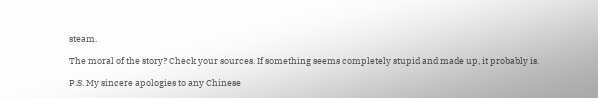steam.

The moral of the story? Check your sources. If something seems completely stupid and made up, it probably is.

P.S. My sincere apologies to any Chinese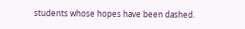students whose hopes have been dashed.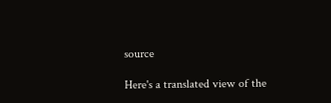source

Here's a translated view of the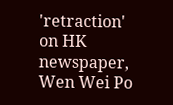'retraction' on HK newspaper, Wen Wei Po